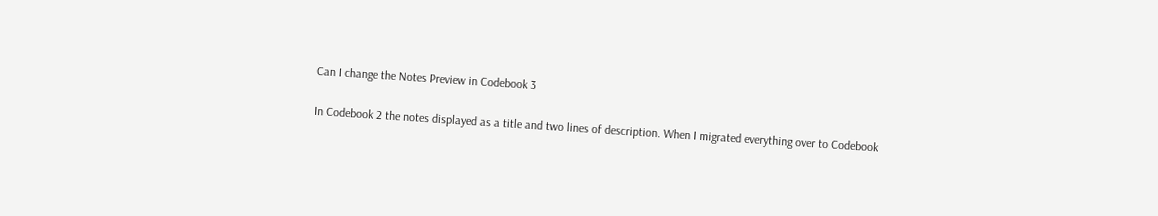Can I change the Notes Preview in Codebook 3

In Codebook 2 the notes displayed as a title and two lines of description. When I migrated everything over to Codebook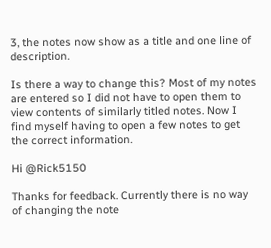3, the notes now show as a title and one line of description.

Is there a way to change this? Most of my notes are entered so I did not have to open them to view contents of similarly titled notes. Now I find myself having to open a few notes to get the correct information.

Hi @Rick5150

Thanks for feedback. Currently there is no way of changing the note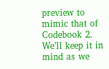preview to mimic that of Codebook 2. We’ll keep it in mind as we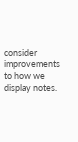consider improvements to how we display notes.